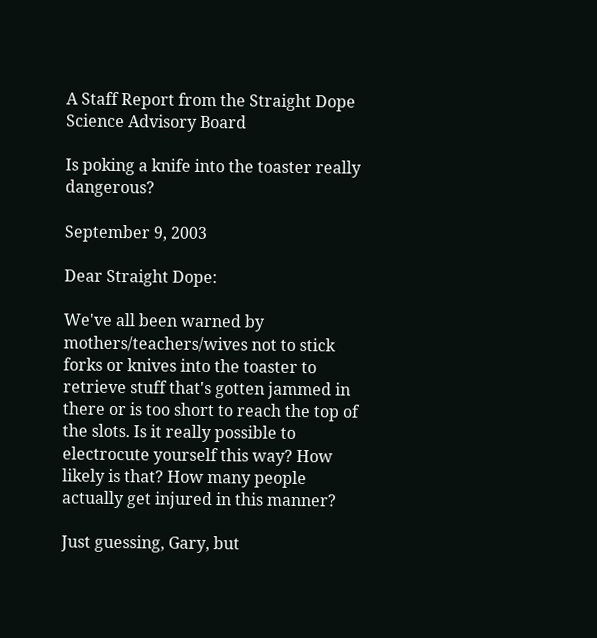A Staff Report from the Straight Dope Science Advisory Board

Is poking a knife into the toaster really dangerous?

September 9, 2003

Dear Straight Dope:

We've all been warned by mothers/teachers/wives not to stick forks or knives into the toaster to retrieve stuff that's gotten jammed in there or is too short to reach the top of the slots. Is it really possible to electrocute yourself this way? How likely is that? How many people actually get injured in this manner?

Just guessing, Gary, but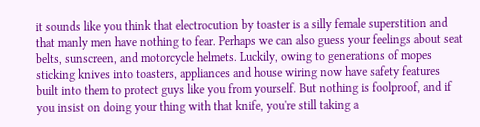it sounds like you think that electrocution by toaster is a silly female superstition and that manly men have nothing to fear. Perhaps we can also guess your feelings about seat belts, sunscreen, and motorcycle helmets. Luckily, owing to generations of mopes sticking knives into toasters, appliances and house wiring now have safety features built into them to protect guys like you from yourself. But nothing is foolproof, and if you insist on doing your thing with that knife, you're still taking a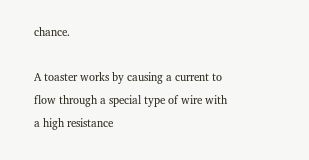chance.

A toaster works by causing a current to flow through a special type of wire with a high resistance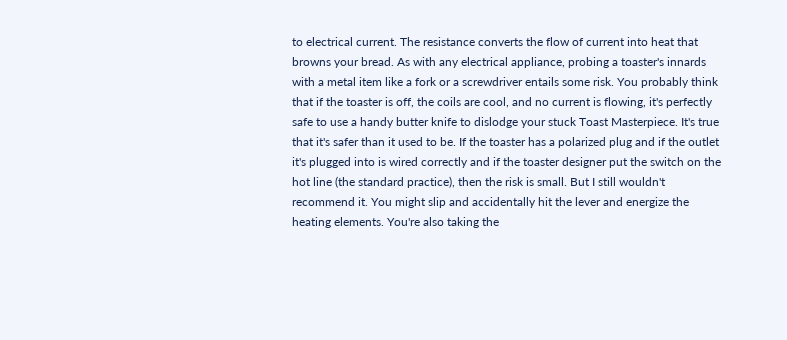to electrical current. The resistance converts the flow of current into heat that browns your bread. As with any electrical appliance, probing a toaster's innards with a metal item like a fork or a screwdriver entails some risk. You probably think that if the toaster is off, the coils are cool, and no current is flowing, it's perfectly safe to use a handy butter knife to dislodge your stuck Toast Masterpiece. It's true that it's safer than it used to be. If the toaster has a polarized plug and if the outlet it's plugged into is wired correctly and if the toaster designer put the switch on the hot line (the standard practice), then the risk is small. But I still wouldn't recommend it. You might slip and accidentally hit the lever and energize the heating elements. You're also taking the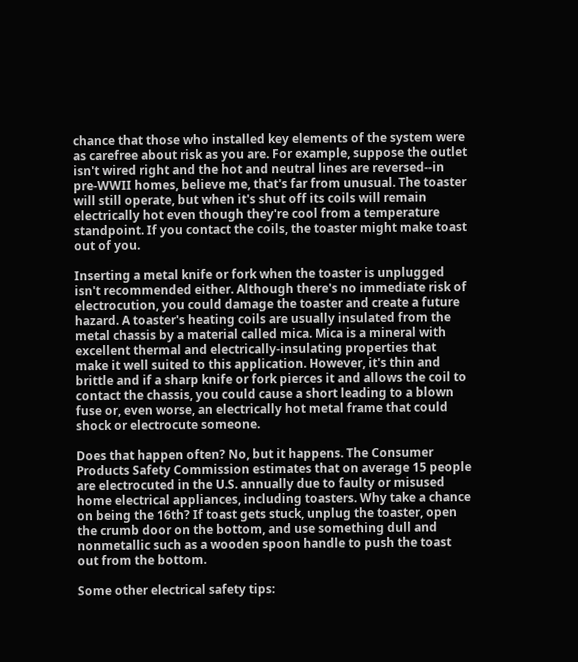chance that those who installed key elements of the system were as carefree about risk as you are. For example, suppose the outlet isn't wired right and the hot and neutral lines are reversed--in pre-WWII homes, believe me, that's far from unusual. The toaster will still operate, but when it's shut off its coils will remain electrically hot even though they're cool from a temperature standpoint. If you contact the coils, the toaster might make toast out of you.

Inserting a metal knife or fork when the toaster is unplugged isn't recommended either. Although there's no immediate risk of electrocution, you could damage the toaster and create a future hazard. A toaster's heating coils are usually insulated from the metal chassis by a material called mica. Mica is a mineral with excellent thermal and electrically-insulating properties that make it well suited to this application. However, it's thin and brittle and if a sharp knife or fork pierces it and allows the coil to contact the chassis, you could cause a short leading to a blown fuse or, even worse, an electrically hot metal frame that could shock or electrocute someone.

Does that happen often? No, but it happens. The Consumer Products Safety Commission estimates that on average 15 people are electrocuted in the U.S. annually due to faulty or misused home electrical appliances, including toasters. Why take a chance on being the 16th? If toast gets stuck, unplug the toaster, open the crumb door on the bottom, and use something dull and nonmetallic such as a wooden spoon handle to push the toast out from the bottom.

Some other electrical safety tips: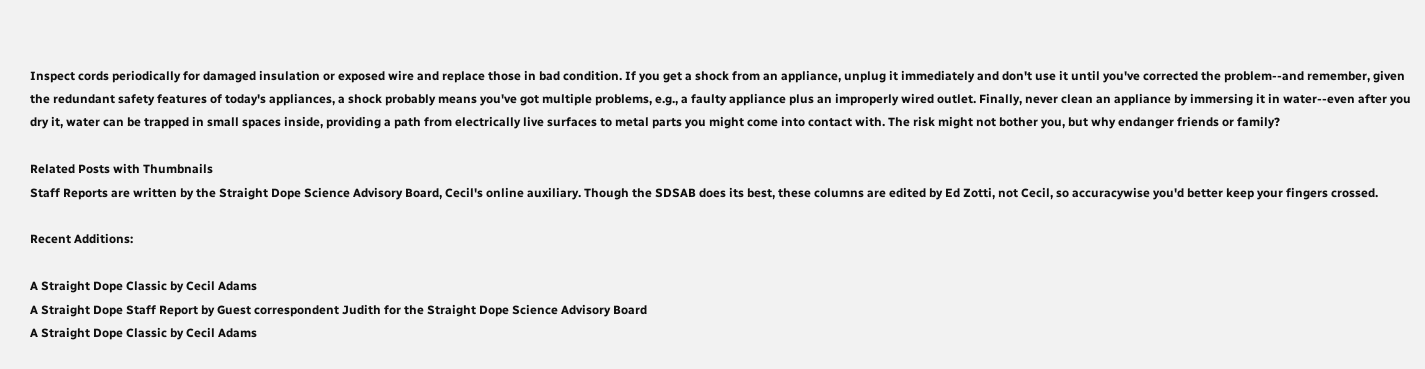Inspect cords periodically for damaged insulation or exposed wire and replace those in bad condition. If you get a shock from an appliance, unplug it immediately and don't use it until you've corrected the problem--and remember, given the redundant safety features of today's appliances, a shock probably means you've got multiple problems, e.g., a faulty appliance plus an improperly wired outlet. Finally, never clean an appliance by immersing it in water--even after you dry it, water can be trapped in small spaces inside, providing a path from electrically live surfaces to metal parts you might come into contact with. The risk might not bother you, but why endanger friends or family?

Related Posts with Thumbnails
Staff Reports are written by the Straight Dope Science Advisory Board, Cecil's online auxiliary. Though the SDSAB does its best, these columns are edited by Ed Zotti, not Cecil, so accuracywise you'd better keep your fingers crossed.

Recent Additions:

A Straight Dope Classic by Cecil Adams
A Straight Dope Staff Report by Guest correspondent Judith for the Straight Dope Science Advisory Board
A Straight Dope Classic by Cecil Adams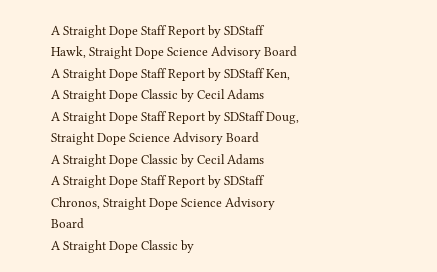A Straight Dope Staff Report by SDStaff Hawk, Straight Dope Science Advisory Board
A Straight Dope Staff Report by SDStaff Ken,
A Straight Dope Classic by Cecil Adams
A Straight Dope Staff Report by SDStaff Doug, Straight Dope Science Advisory Board
A Straight Dope Classic by Cecil Adams
A Straight Dope Staff Report by SDStaff Chronos, Straight Dope Science Advisory Board
A Straight Dope Classic by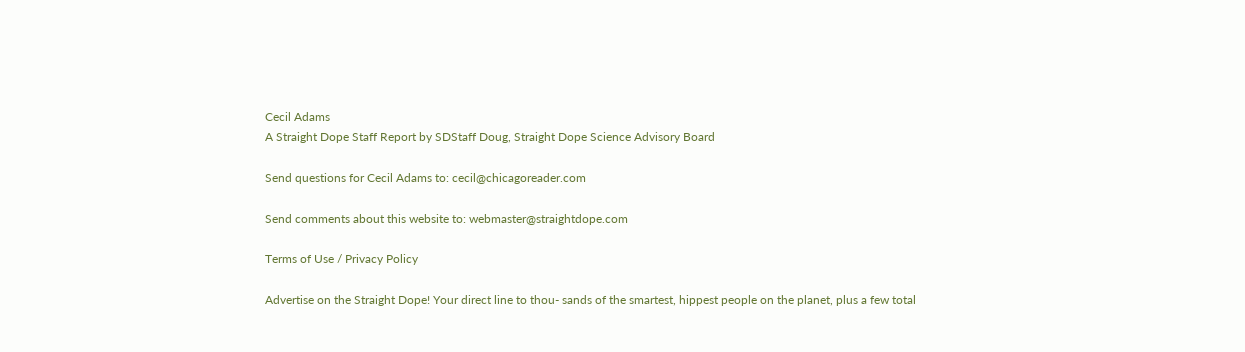Cecil Adams
A Straight Dope Staff Report by SDStaff Doug, Straight Dope Science Advisory Board

Send questions for Cecil Adams to: cecil@chicagoreader.com

Send comments about this website to: webmaster@straightdope.com

Terms of Use / Privacy Policy

Advertise on the Straight Dope! Your direct line to thou- sands of the smartest, hippest people on the planet, plus a few total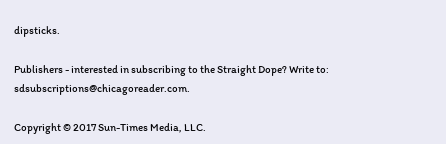dipsticks.

Publishers - interested in subscribing to the Straight Dope? Write to: sdsubscriptions@chicagoreader.com.

Copyright © 2017 Sun-Times Media, LLC.